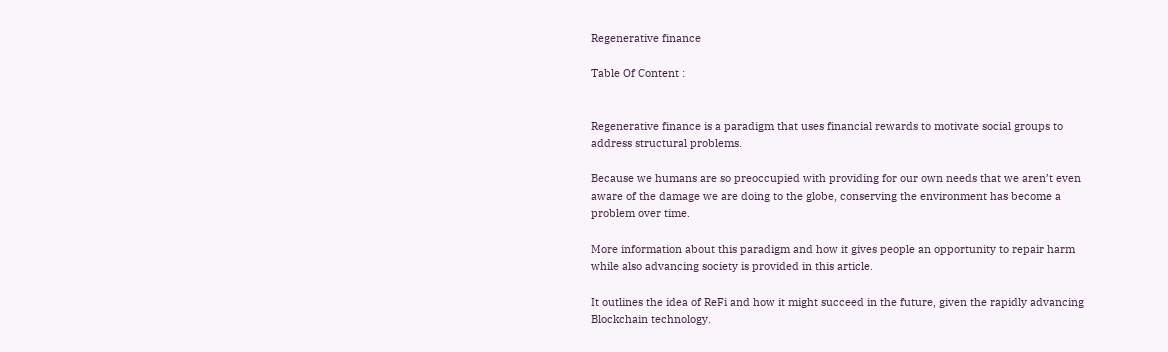Regenerative finance

Table Of Content :


Regenerative finance is a paradigm that uses financial rewards to motivate social groups to address structural problems.

Because we humans are so preoccupied with providing for our own needs that we aren’t even aware of the damage we are doing to the globe, conserving the environment has become a problem over time.

More information about this paradigm and how it gives people an opportunity to repair harm while also advancing society is provided in this article.

It outlines the idea of ReFi and how it might succeed in the future, given the rapidly advancing Blockchain technology.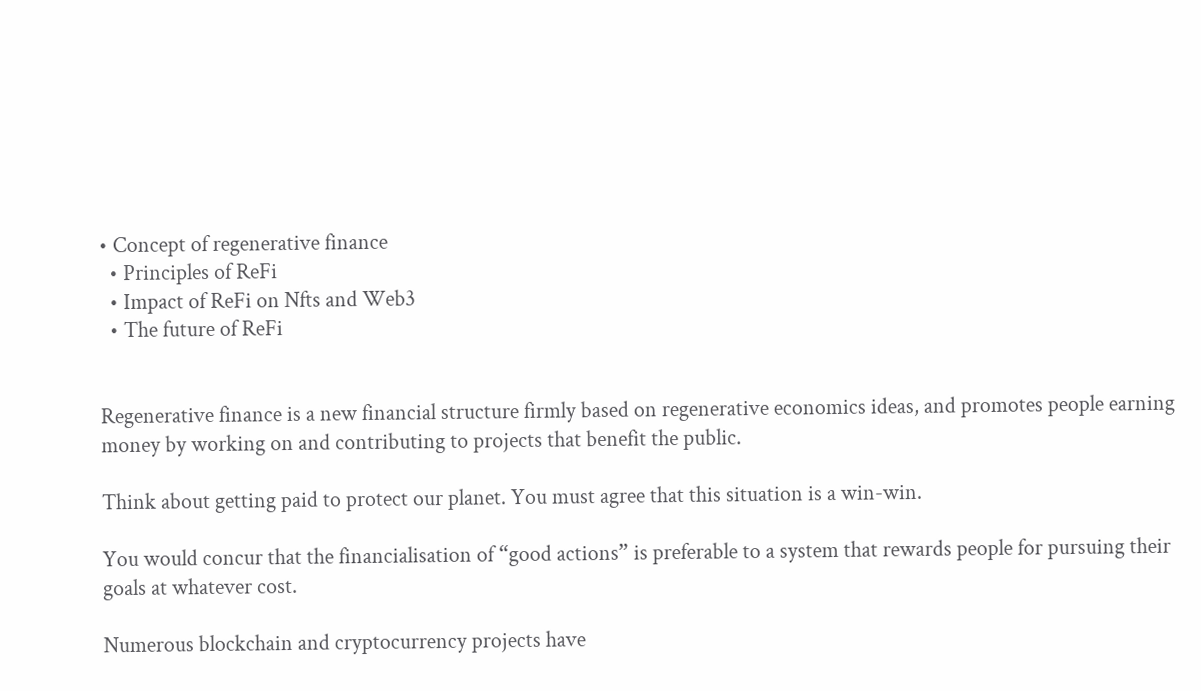• Concept of regenerative finance
  • Principles of ReFi
  • Impact of ReFi on Nfts and Web3
  • The future of ReFi


Regenerative finance is a new financial structure firmly based on regenerative economics ideas, and promotes people earning money by working on and contributing to projects that benefit the public.

Think about getting paid to protect our planet. You must agree that this situation is a win-win.

You would concur that the financialisation of “good actions” is preferable to a system that rewards people for pursuing their goals at whatever cost.

Numerous blockchain and cryptocurrency projects have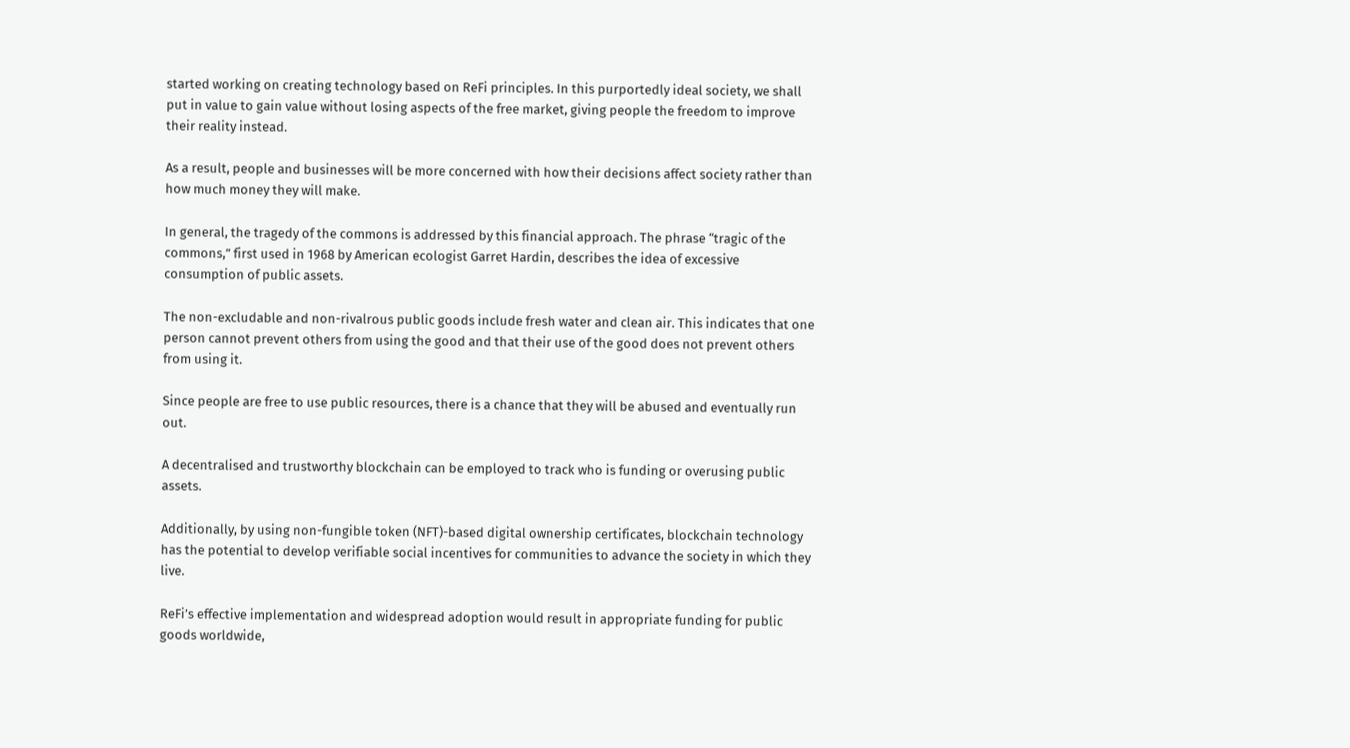started working on creating technology based on ReFi principles. In this purportedly ideal society, we shall put in value to gain value without losing aspects of the free market, giving people the freedom to improve their reality instead.

As a result, people and businesses will be more concerned with how their decisions affect society rather than how much money they will make.

In general, the tragedy of the commons is addressed by this financial approach. The phrase “tragic of the commons,” first used in 1968 by American ecologist Garret Hardin, describes the idea of excessive consumption of public assets.

The non-excludable and non-rivalrous public goods include fresh water and clean air. This indicates that one person cannot prevent others from using the good and that their use of the good does not prevent others from using it.

Since people are free to use public resources, there is a chance that they will be abused and eventually run out.

A decentralised and trustworthy blockchain can be employed to track who is funding or overusing public assets.

Additionally, by using non-fungible token (NFT)-based digital ownership certificates, blockchain technology has the potential to develop verifiable social incentives for communities to advance the society in which they live.

ReFi’s effective implementation and widespread adoption would result in appropriate funding for public goods worldwide,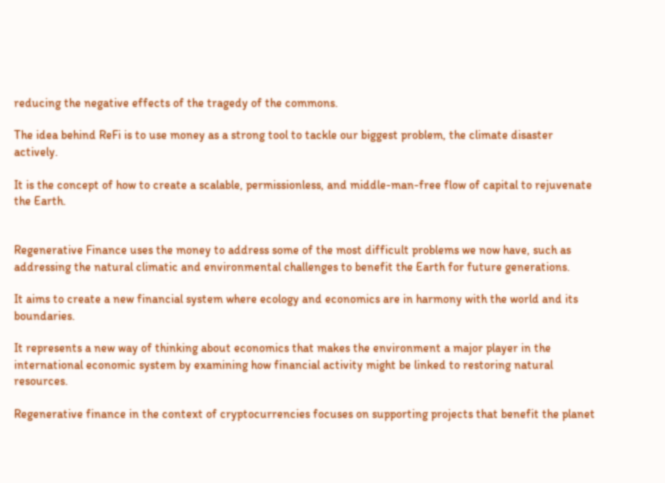reducing the negative effects of the tragedy of the commons.

The idea behind ReFi is to use money as a strong tool to tackle our biggest problem, the climate disaster actively.

It is the concept of how to create a scalable, permissionless, and middle-man-free flow of capital to rejuvenate the Earth.


Regenerative Finance uses the money to address some of the most difficult problems we now have, such as addressing the natural climatic and environmental challenges to benefit the Earth for future generations.

It aims to create a new financial system where ecology and economics are in harmony with the world and its boundaries.

It represents a new way of thinking about economics that makes the environment a major player in the international economic system by examining how financial activity might be linked to restoring natural resources.

Regenerative finance in the context of cryptocurrencies focuses on supporting projects that benefit the planet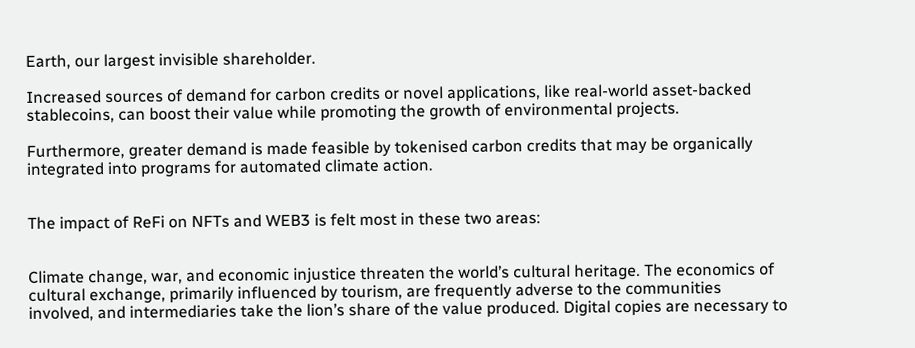Earth, our largest invisible shareholder.

Increased sources of demand for carbon credits or novel applications, like real-world asset-backed stablecoins, can boost their value while promoting the growth of environmental projects.

Furthermore, greater demand is made feasible by tokenised carbon credits that may be organically integrated into programs for automated climate action.


The impact of ReFi on NFTs and WEB3 is felt most in these two areas:


Climate change, war, and economic injustice threaten the world’s cultural heritage. The economics of cultural exchange, primarily influenced by tourism, are frequently adverse to the communities involved, and intermediaries take the lion’s share of the value produced. Digital copies are necessary to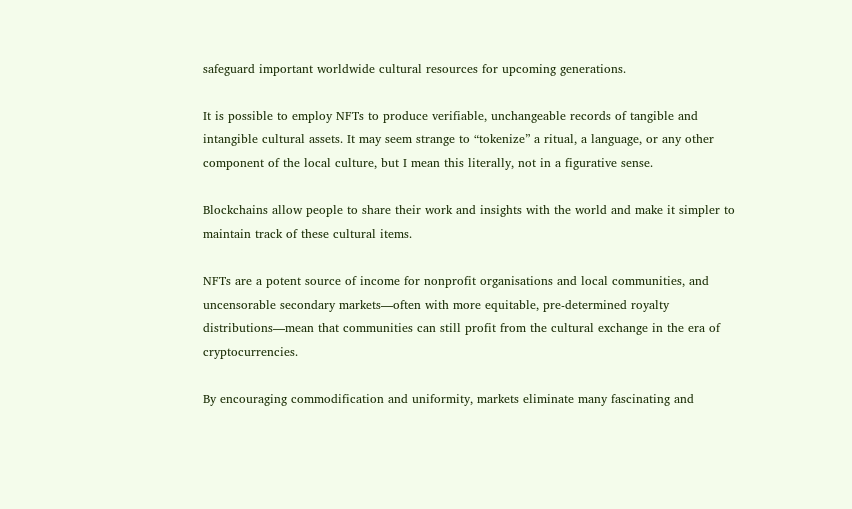safeguard important worldwide cultural resources for upcoming generations.

It is possible to employ NFTs to produce verifiable, unchangeable records of tangible and intangible cultural assets. It may seem strange to “tokenize” a ritual, a language, or any other component of the local culture, but I mean this literally, not in a figurative sense.

Blockchains allow people to share their work and insights with the world and make it simpler to maintain track of these cultural items.

NFTs are a potent source of income for nonprofit organisations and local communities, and uncensorable secondary markets—often with more equitable, pre-determined royalty distributions—mean that communities can still profit from the cultural exchange in the era of cryptocurrencies.

By encouraging commodification and uniformity, markets eliminate many fascinating and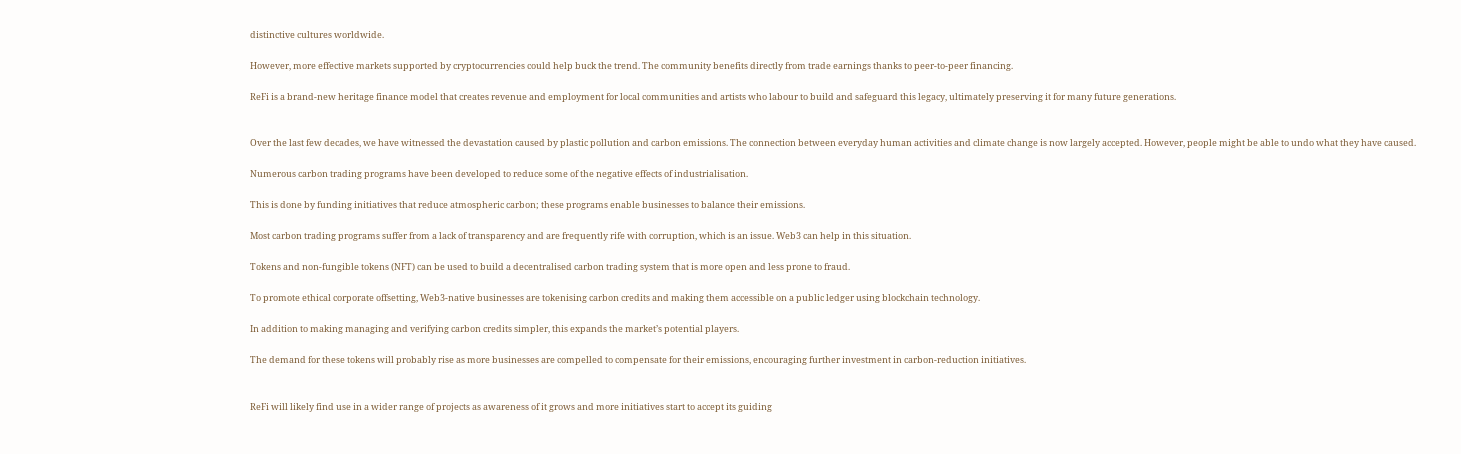distinctive cultures worldwide.

However, more effective markets supported by cryptocurrencies could help buck the trend. The community benefits directly from trade earnings thanks to peer-to-peer financing.

ReFi is a brand-new heritage finance model that creates revenue and employment for local communities and artists who labour to build and safeguard this legacy, ultimately preserving it for many future generations.


Over the last few decades, we have witnessed the devastation caused by plastic pollution and carbon emissions. The connection between everyday human activities and climate change is now largely accepted. However, people might be able to undo what they have caused.

Numerous carbon trading programs have been developed to reduce some of the negative effects of industrialisation.

This is done by funding initiatives that reduce atmospheric carbon; these programs enable businesses to balance their emissions.

Most carbon trading programs suffer from a lack of transparency and are frequently rife with corruption, which is an issue. Web3 can help in this situation.

Tokens and non-fungible tokens (NFT) can be used to build a decentralised carbon trading system that is more open and less prone to fraud.

To promote ethical corporate offsetting, Web3-native businesses are tokenising carbon credits and making them accessible on a public ledger using blockchain technology.

In addition to making managing and verifying carbon credits simpler, this expands the market’s potential players.

The demand for these tokens will probably rise as more businesses are compelled to compensate for their emissions, encouraging further investment in carbon-reduction initiatives.


ReFi will likely find use in a wider range of projects as awareness of it grows and more initiatives start to accept its guiding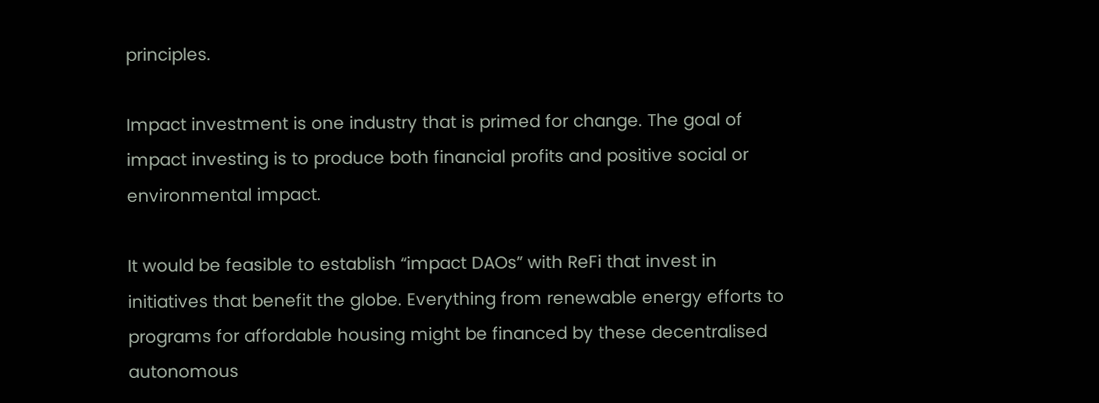principles.

Impact investment is one industry that is primed for change. The goal of impact investing is to produce both financial profits and positive social or environmental impact.

It would be feasible to establish “impact DAOs” with ReFi that invest in initiatives that benefit the globe. Everything from renewable energy efforts to programs for affordable housing might be financed by these decentralised autonomous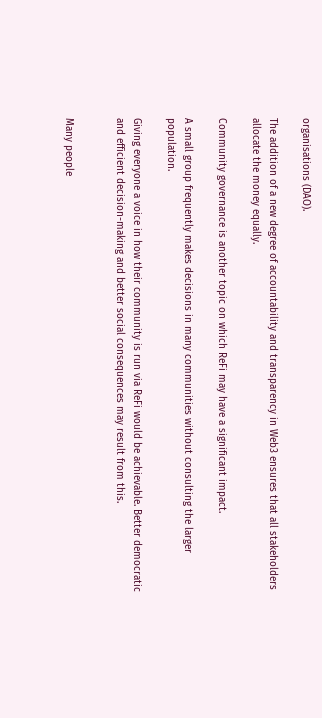organisations (DAO).

The addition of a new degree of accountability and transparency in Web3 ensures that all stakeholders allocate the money equally.

Community governance is another topic on which ReFi may have a significant impact.

A small group frequently makes decisions in many communities without consulting the larger population.

Giving everyone a voice in how their community is run via ReFi would be achievable. Better democratic and efficient decision-making and better social consequences may result from this.


Many people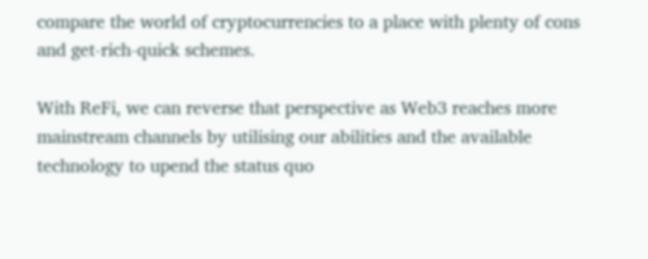compare the world of cryptocurrencies to a place with plenty of cons and get-rich-quick schemes.

With ReFi, we can reverse that perspective as Web3 reaches more mainstream channels by utilising our abilities and the available technology to upend the status quo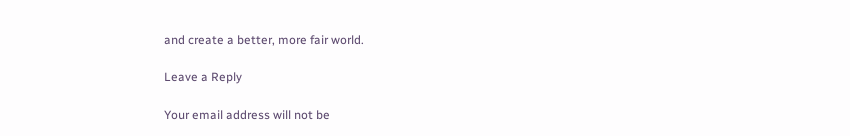and create a better, more fair world.

Leave a Reply

Your email address will not be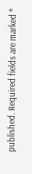published. Required fields are marked *